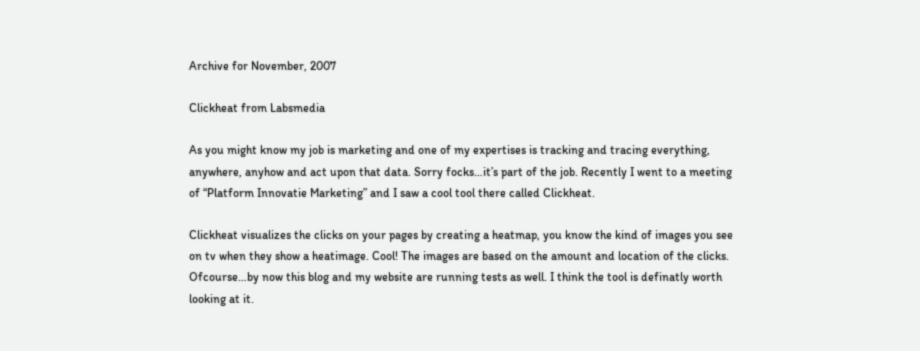Archive for November, 2007

Clickheat from Labsmedia

As you might know my job is marketing and one of my expertises is tracking and tracing everything, anywhere, anyhow and act upon that data. Sorry focks…it’s part of the job. Recently I went to a meeting of “Platform Innovatie Marketing” and I saw a cool tool there called Clickheat.

Clickheat visualizes the clicks on your pages by creating a heatmap, you know the kind of images you see on tv when they show a heatimage. Cool! The images are based on the amount and location of the clicks. Ofcourse…by now this blog and my website are running tests as well. I think the tool is definatly worth looking at it.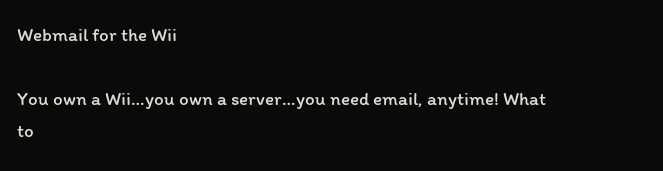Webmail for the Wii

You own a Wii…you own a server…you need email, anytime! What to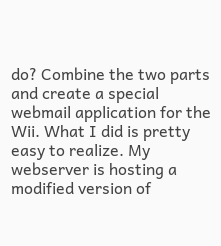do? Combine the two parts and create a special webmail application for the Wii. What I did is pretty easy to realize. My webserver is hosting a modified version of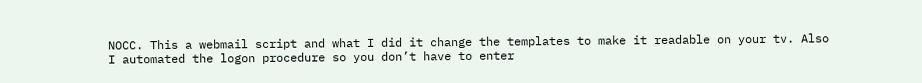NOCC. This a webmail script and what I did it change the templates to make it readable on your tv. Also I automated the logon procedure so you don’t have to enter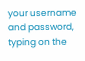your username and password, typing on the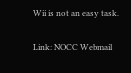Wii is not an easy task.

Link: NOCC Webmail